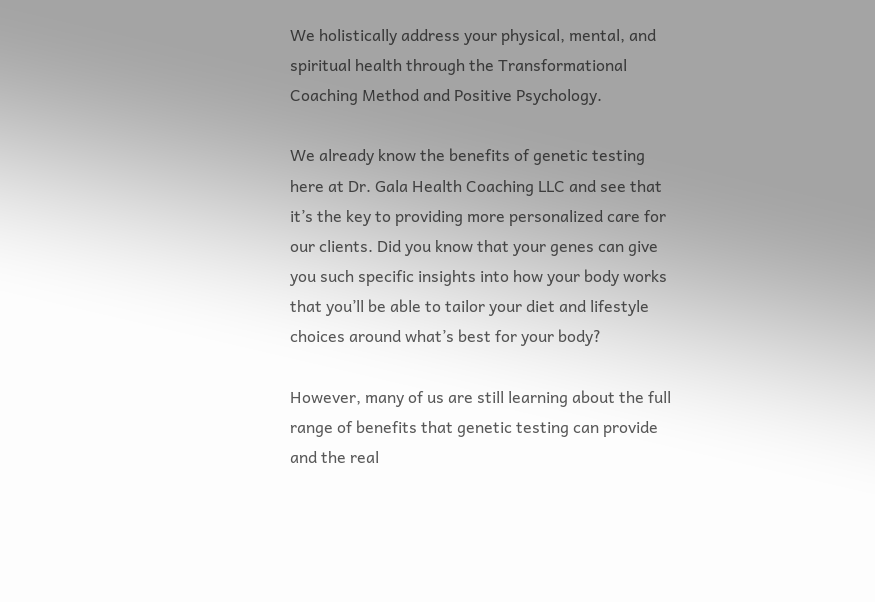We holistically address your physical, mental, and spiritual health through the Transformational Coaching Method and Positive Psychology.

We already know the benefits of genetic testing here at Dr. Gala Health Coaching LLC and see that it’s the key to providing more personalized care for our clients. Did you know that your genes can give you such specific insights into how your body works that you’ll be able to tailor your diet and lifestyle choices around what’s best for your body?

However, many of us are still learning about the full range of benefits that genetic testing can provide and the real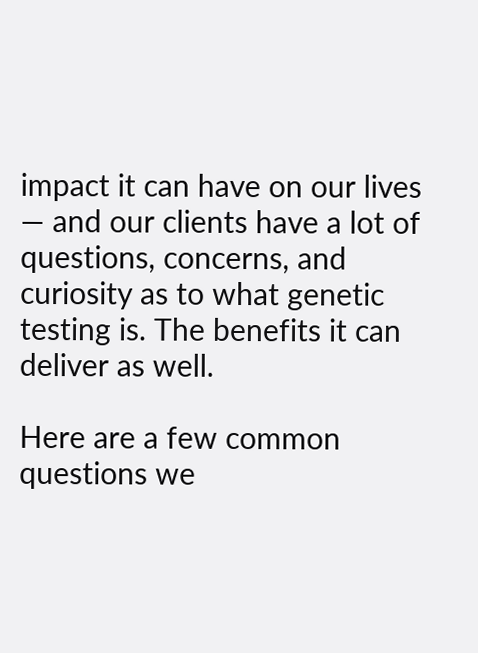impact it can have on our lives — and our clients have a lot of questions, concerns, and curiosity as to what genetic testing is. The benefits it can deliver as well.

Here are a few common questions we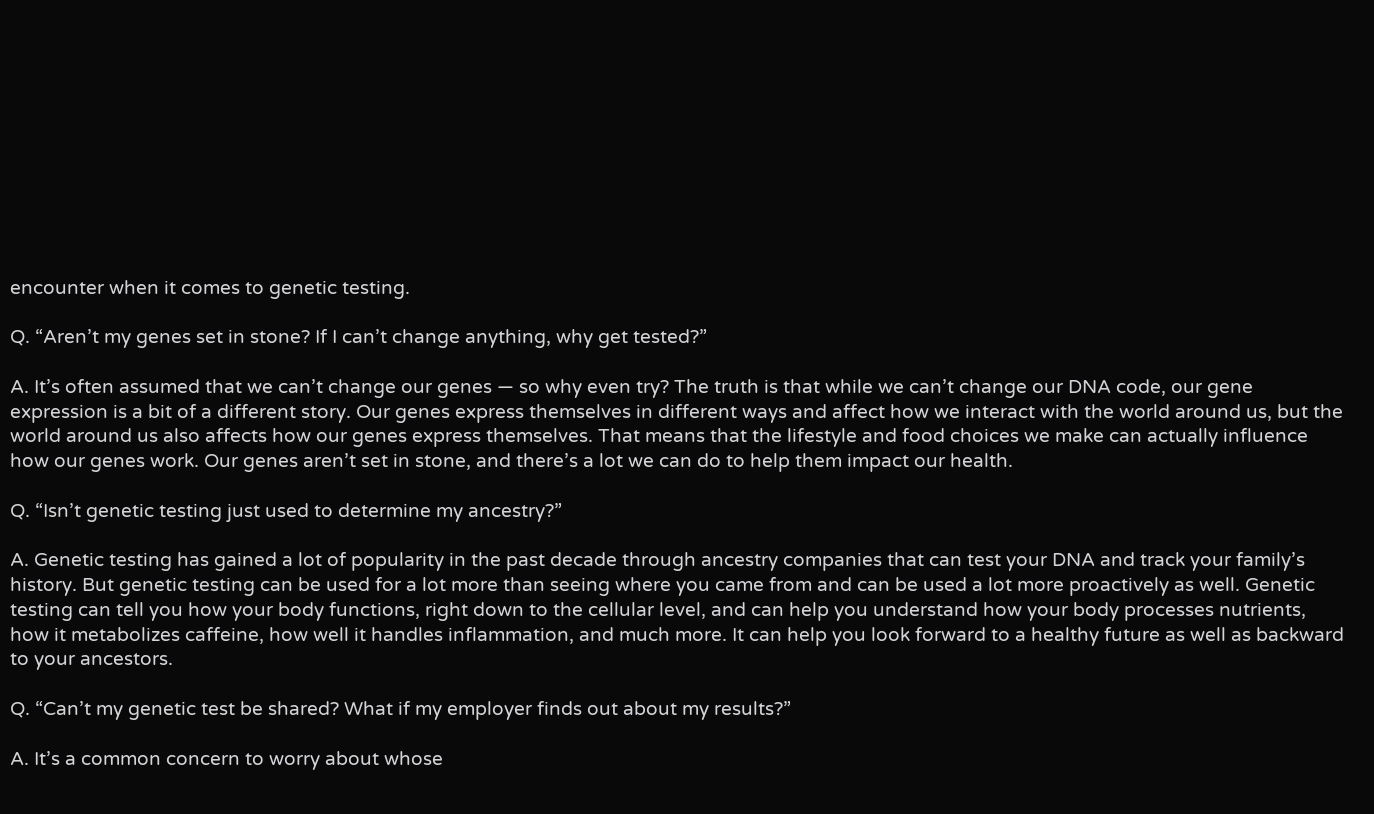encounter when it comes to genetic testing.

Q. “Aren’t my genes set in stone? If I can’t change anything, why get tested?”

A. It’s often assumed that we can’t change our genes — so why even try? The truth is that while we can’t change our DNA code, our gene expression is a bit of a different story. Our genes express themselves in different ways and affect how we interact with the world around us, but the world around us also affects how our genes express themselves. That means that the lifestyle and food choices we make can actually influence how our genes work. Our genes aren’t set in stone, and there’s a lot we can do to help them impact our health.

Q. “Isn’t genetic testing just used to determine my ancestry?”

A. Genetic testing has gained a lot of popularity in the past decade through ancestry companies that can test your DNA and track your family’s history. But genetic testing can be used for a lot more than seeing where you came from and can be used a lot more proactively as well. Genetic testing can tell you how your body functions, right down to the cellular level, and can help you understand how your body processes nutrients, how it metabolizes caffeine, how well it handles inflammation, and much more. It can help you look forward to a healthy future as well as backward to your ancestors.

Q. “Can’t my genetic test be shared? What if my employer finds out about my results?”

A. It’s a common concern to worry about whose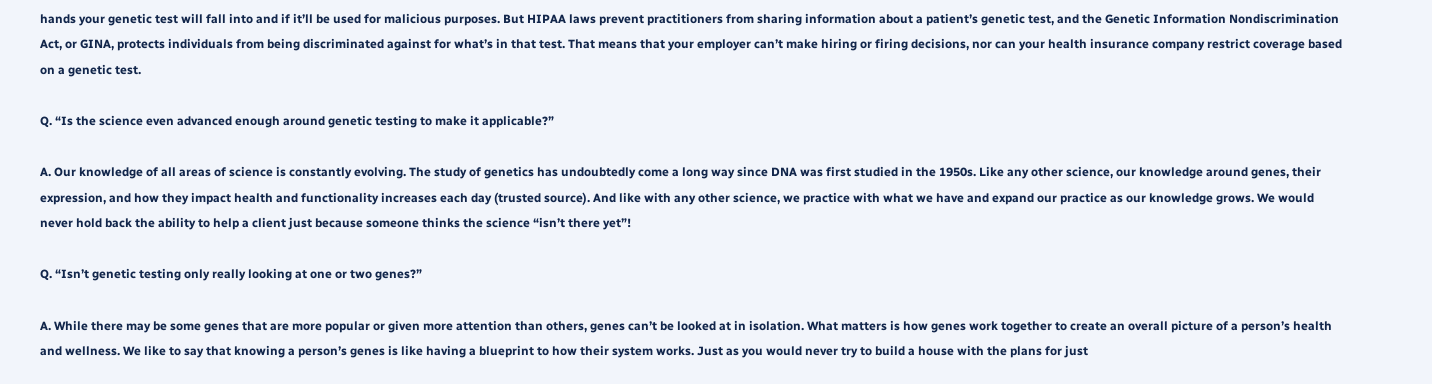hands your genetic test will fall into and if it’ll be used for malicious purposes. But HIPAA laws prevent practitioners from sharing information about a patient’s genetic test, and the Genetic Information Nondiscrimination Act, or GINA, protects individuals from being discriminated against for what’s in that test. That means that your employer can’t make hiring or firing decisions, nor can your health insurance company restrict coverage based on a genetic test.

Q. “Is the science even advanced enough around genetic testing to make it applicable?”

A. Our knowledge of all areas of science is constantly evolving. The study of genetics has undoubtedly come a long way since DNA was first studied in the 1950s. Like any other science, our knowledge around genes, their expression, and how they impact health and functionality increases each day (trusted source). And like with any other science, we practice with what we have and expand our practice as our knowledge grows. We would never hold back the ability to help a client just because someone thinks the science “isn’t there yet”!

Q. “Isn’t genetic testing only really looking at one or two genes?”

A. While there may be some genes that are more popular or given more attention than others, genes can’t be looked at in isolation. What matters is how genes work together to create an overall picture of a person’s health and wellness. We like to say that knowing a person’s genes is like having a blueprint to how their system works. Just as you would never try to build a house with the plans for just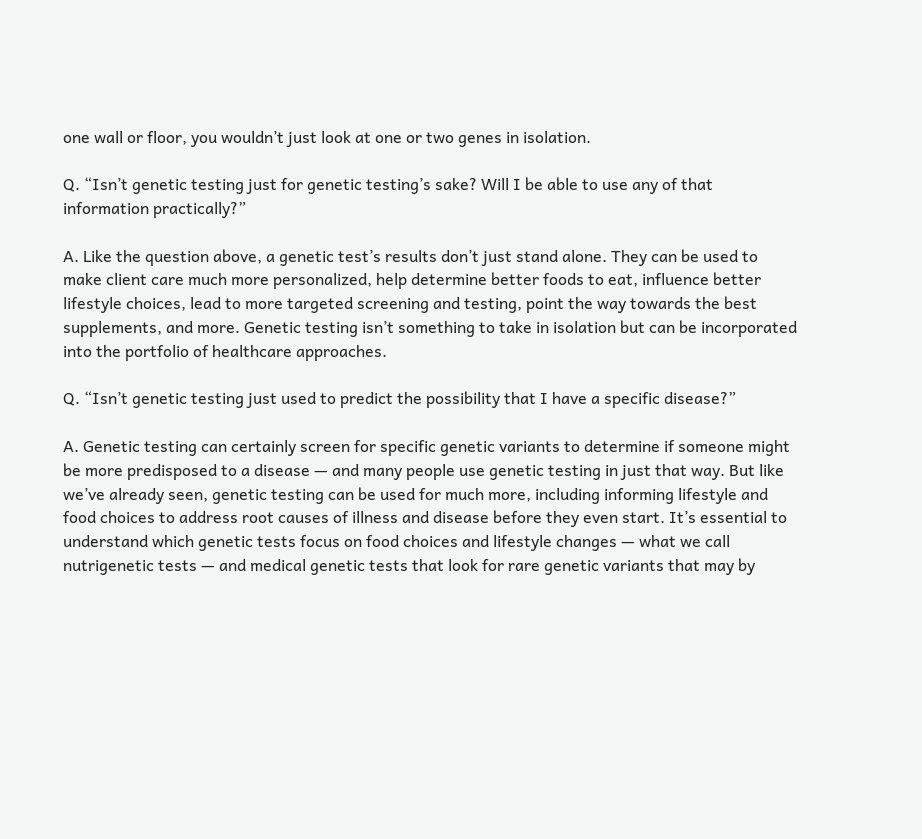one wall or floor, you wouldn’t just look at one or two genes in isolation.

Q. “Isn’t genetic testing just for genetic testing’s sake? Will I be able to use any of that information practically?”

A. Like the question above, a genetic test’s results don’t just stand alone. They can be used to make client care much more personalized, help determine better foods to eat, influence better lifestyle choices, lead to more targeted screening and testing, point the way towards the best supplements, and more. Genetic testing isn’t something to take in isolation but can be incorporated into the portfolio of healthcare approaches.

Q. “Isn’t genetic testing just used to predict the possibility that I have a specific disease?”

A. Genetic testing can certainly screen for specific genetic variants to determine if someone might be more predisposed to a disease — and many people use genetic testing in just that way. But like we’ve already seen, genetic testing can be used for much more, including informing lifestyle and food choices to address root causes of illness and disease before they even start. It’s essential to understand which genetic tests focus on food choices and lifestyle changes — what we call nutrigenetic tests — and medical genetic tests that look for rare genetic variants that may by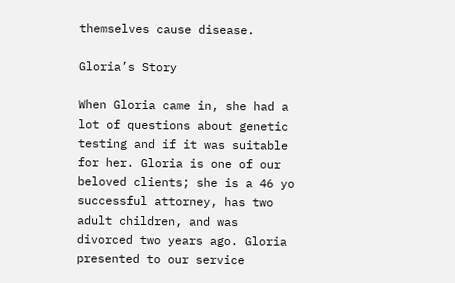themselves cause disease.

Gloria’s Story

When Gloria came in, she had a lot of questions about genetic testing and if it was suitable for her. Gloria is one of our beloved clients; she is a 46 yo successful attorney, has two adult children, and was divorced two years ago. Gloria presented to our service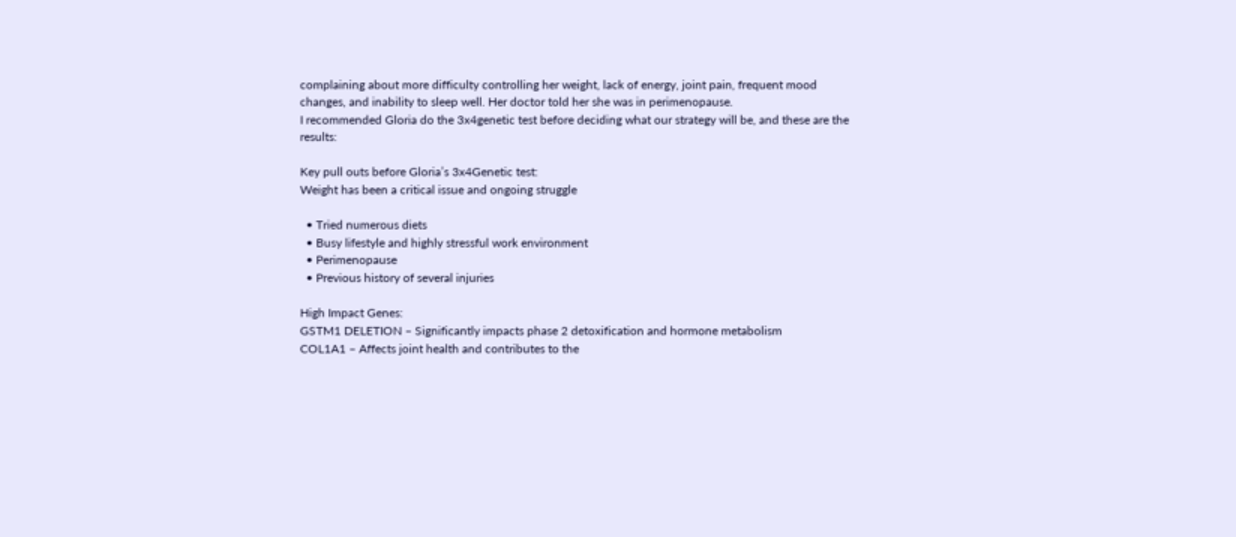complaining about more difficulty controlling her weight, lack of energy, joint pain, frequent mood changes, and inability to sleep well. Her doctor told her she was in perimenopause.
I recommended Gloria do the 3x4genetic test before deciding what our strategy will be, and these are the results:

Key pull outs before Gloria’s 3x4Genetic test:
Weight has been a critical issue and ongoing struggle

  • Tried numerous diets
  • Busy lifestyle and highly stressful work environment
  • Perimenopause
  • Previous history of several injuries

High Impact Genes:
GSTM1 DELETION – Significantly impacts phase 2 detoxification and hormone metabolism
COL1A1 – Affects joint health and contributes to the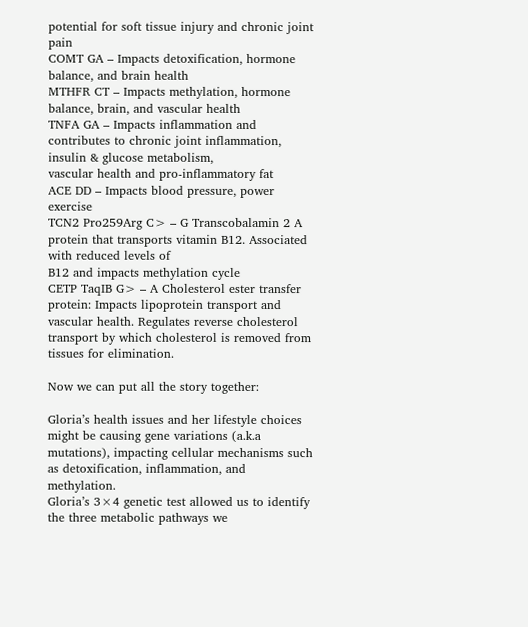potential for soft tissue injury and chronic joint pain
COMT GA – Impacts detoxification, hormone balance, and brain health
MTHFR CT – Impacts methylation, hormone balance, brain, and vascular health
TNFA GA – Impacts inflammation and contributes to chronic joint inflammation, insulin & glucose metabolism,
vascular health and pro-inflammatory fat
ACE DD – Impacts blood pressure, power exercise
TCN2 Pro259Arg C> – G Transcobalamin 2 A protein that transports vitamin B12. Associated with reduced levels of
B12 and impacts methylation cycle
CETP TaqIB G> – A Cholesterol ester transfer protein: Impacts lipoprotein transport and vascular health. Regulates reverse cholesterol transport by which cholesterol is removed from tissues for elimination.

Now we can put all the story together:

Gloria’s health issues and her lifestyle choices might be causing gene variations (a.k.a mutations), impacting cellular mechanisms such as detoxification, inflammation, and methylation.
Gloria’s 3×4 genetic test allowed us to identify the three metabolic pathways we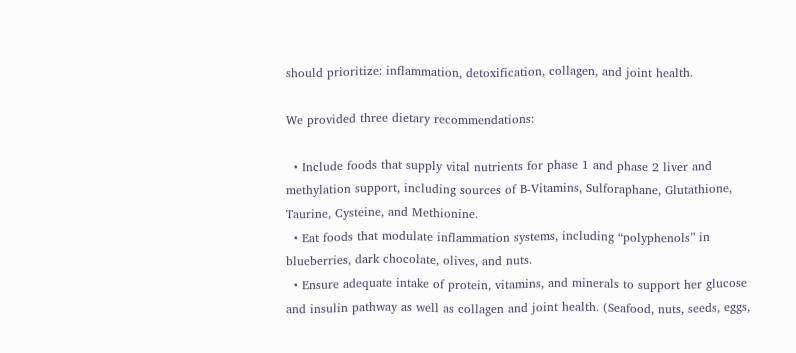should prioritize: inflammation, detoxification, collagen, and joint health.

We provided three dietary recommendations:

  • Include foods that supply vital nutrients for phase 1 and phase 2 liver and methylation support, including sources of B-Vitamins, Sulforaphane, Glutathione, Taurine, Cysteine, and Methionine.
  • Eat foods that modulate inflammation systems, including “polyphenols” in blueberries, dark chocolate, olives, and nuts.
  • Ensure adequate intake of protein, vitamins, and minerals to support her glucose and insulin pathway as well as collagen and joint health. (Seafood, nuts, seeds, eggs,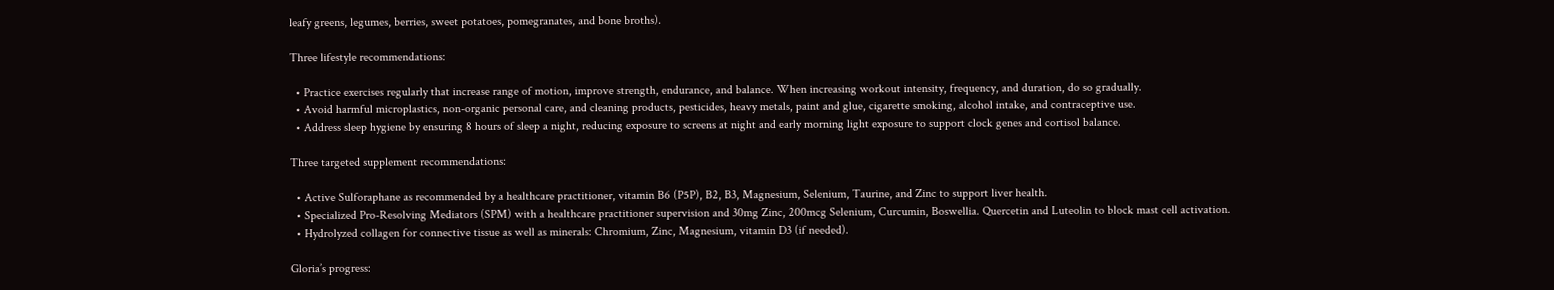leafy greens, legumes, berries, sweet potatoes, pomegranates, and bone broths).

Three lifestyle recommendations:

  • Practice exercises regularly that increase range of motion, improve strength, endurance, and balance. When increasing workout intensity, frequency, and duration, do so gradually.
  • Avoid harmful microplastics, non-organic personal care, and cleaning products, pesticides, heavy metals, paint and glue, cigarette smoking, alcohol intake, and contraceptive use.
  • Address sleep hygiene by ensuring 8 hours of sleep a night, reducing exposure to screens at night and early morning light exposure to support clock genes and cortisol balance.

Three targeted supplement recommendations:

  • Active Sulforaphane as recommended by a healthcare practitioner, vitamin B6 (P5P), B2, B3, Magnesium, Selenium, Taurine, and Zinc to support liver health.
  • Specialized Pro-Resolving Mediators (SPM) with a healthcare practitioner supervision and 30mg Zinc, 200mcg Selenium, Curcumin, Boswellia. Quercetin and Luteolin to block mast cell activation.
  • Hydrolyzed collagen for connective tissue as well as minerals: Chromium, Zinc, Magnesium, vitamin D3 (if needed).

Gloria’s progress: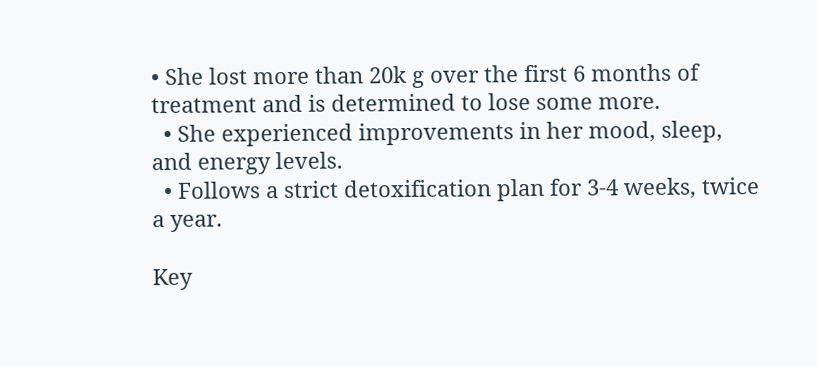• She lost more than 20k g over the first 6 months of treatment and is determined to lose some more.
  • She experienced improvements in her mood, sleep, and energy levels.
  • Follows a strict detoxification plan for 3-4 weeks, twice a year.

Key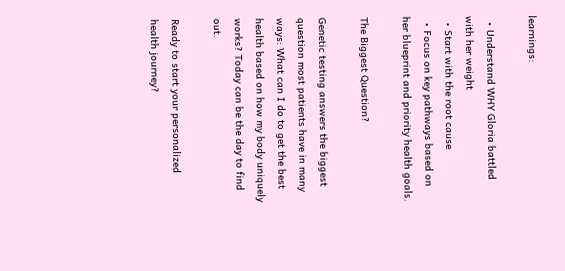learnings:

  • Understand WHY Gloria battled with her weight
  • Start with the root cause
  • Focus on key pathways based on her blueprint and priority health goals.

The Biggest Question?

Genetic testing answers the biggest question most patients have in many ways: What can I do to get the best health based on how my body uniquely works? Today can be the day to find out.

Ready to start your personalized health journey?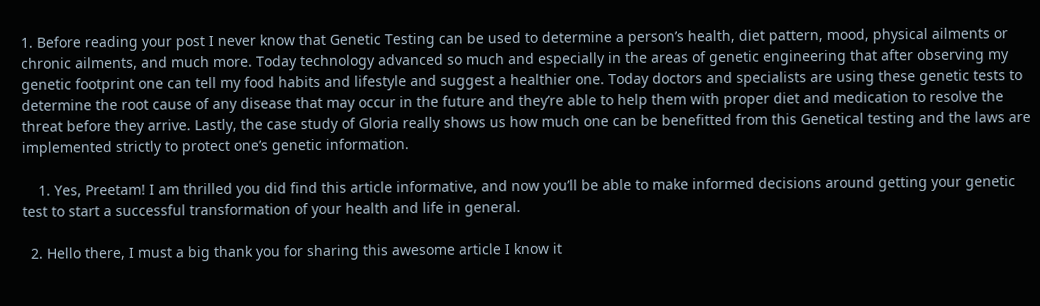1. Before reading your post I never know that Genetic Testing can be used to determine a person’s health, diet pattern, mood, physical ailments or chronic ailments, and much more. Today technology advanced so much and especially in the areas of genetic engineering that after observing my genetic footprint one can tell my food habits and lifestyle and suggest a healthier one. Today doctors and specialists are using these genetic tests to determine the root cause of any disease that may occur in the future and they’re able to help them with proper diet and medication to resolve the threat before they arrive. Lastly, the case study of Gloria really shows us how much one can be benefitted from this Genetical testing and the laws are implemented strictly to protect one’s genetic information.

    1. Yes, Preetam! I am thrilled you did find this article informative, and now you’ll be able to make informed decisions around getting your genetic test to start a successful transformation of your health and life in general.

  2. Hello there, I must a big thank you for sharing this awesome article I know it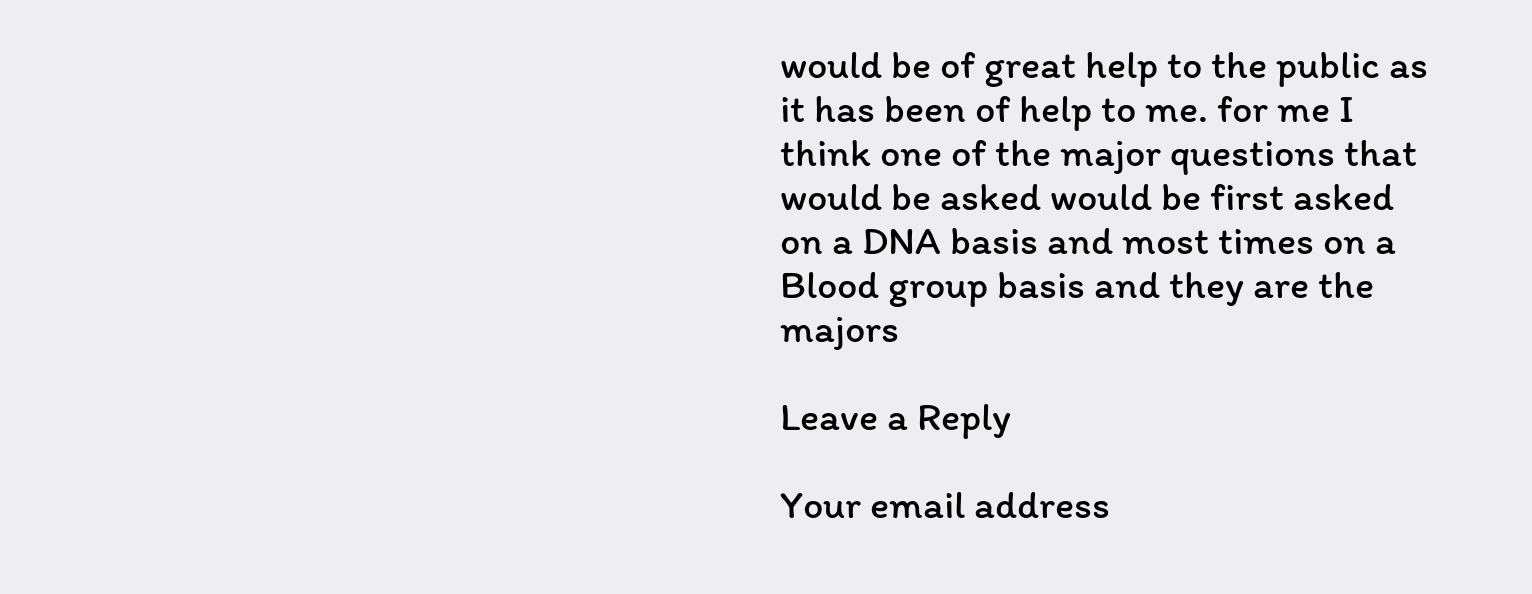would be of great help to the public as it has been of help to me. for me I think one of the major questions that would be asked would be first asked on a DNA basis and most times on a Blood group basis and they are the majors

Leave a Reply

Your email address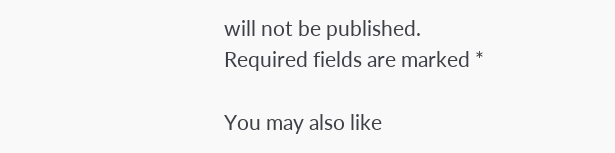will not be published. Required fields are marked *

You may also like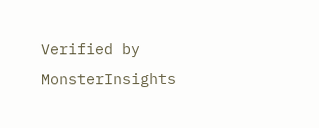Verified by MonsterInsights